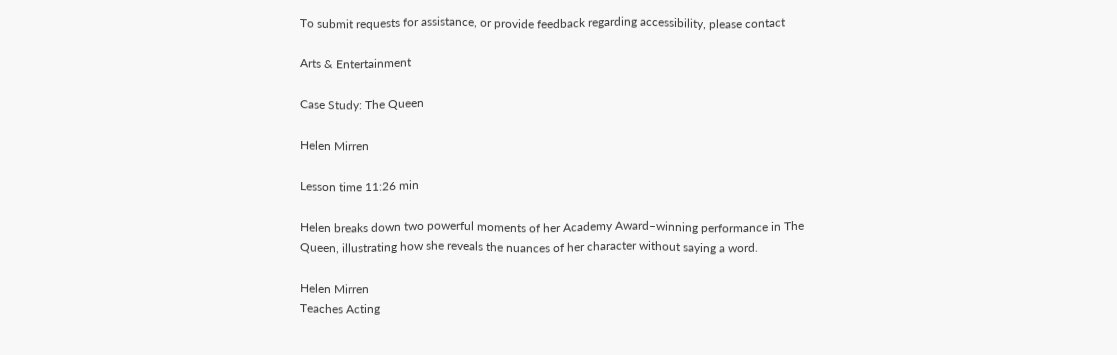To submit requests for assistance, or provide feedback regarding accessibility, please contact

Arts & Entertainment

Case Study: The Queen

Helen Mirren

Lesson time 11:26 min

Helen breaks down two powerful moments of her Academy Award–winning performance in The Queen, illustrating how she reveals the nuances of her character without saying a word.

Helen Mirren
Teaches Acting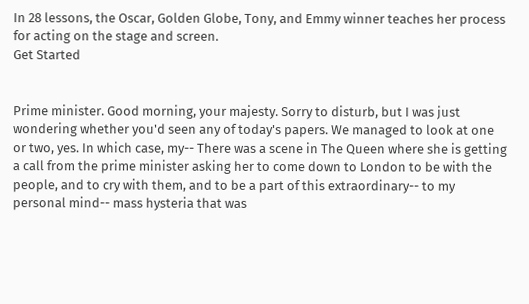In 28 lessons, the Oscar, Golden Globe, Tony, and Emmy winner teaches her process for acting on the stage and screen.
Get Started


Prime minister. Good morning, your majesty. Sorry to disturb, but I was just wondering whether you'd seen any of today's papers. We managed to look at one or two, yes. In which case, my-- There was a scene in The Queen where she is getting a call from the prime minister asking her to come down to London to be with the people, and to cry with them, and to be a part of this extraordinary-- to my personal mind-- mass hysteria that was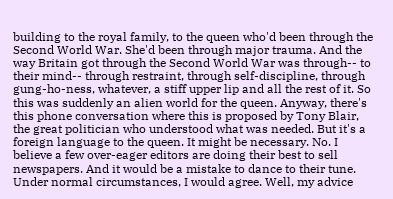building to the royal family, to the queen who'd been through the Second World War. She'd been through major trauma. And the way Britain got through the Second World War was through-- to their mind-- through restraint, through self-discipline, through gung-ho-ness, whatever, a stiff upper lip and all the rest of it. So this was suddenly an alien world for the queen. Anyway, there's this phone conversation where this is proposed by Tony Blair, the great politician who understood what was needed. But it's a foreign language to the queen. It might be necessary. No. I believe a few over-eager editors are doing their best to sell newspapers. And it would be a mistake to dance to their tune. Under normal circumstances, I would agree. Well, my advice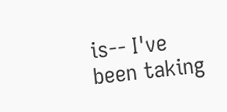is-- I've been taking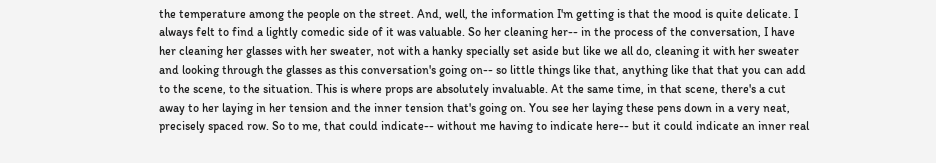the temperature among the people on the street. And, well, the information I'm getting is that the mood is quite delicate. I always felt to find a lightly comedic side of it was valuable. So her cleaning her-- in the process of the conversation, I have her cleaning her glasses with her sweater, not with a hanky specially set aside but like we all do, cleaning it with her sweater and looking through the glasses as this conversation's going on-- so little things like that, anything like that that you can add to the scene, to the situation. This is where props are absolutely invaluable. At the same time, in that scene, there's a cut away to her laying in her tension and the inner tension that's going on. You see her laying these pens down in a very neat, precisely spaced row. So to me, that could indicate-- without me having to indicate here-- but it could indicate an inner real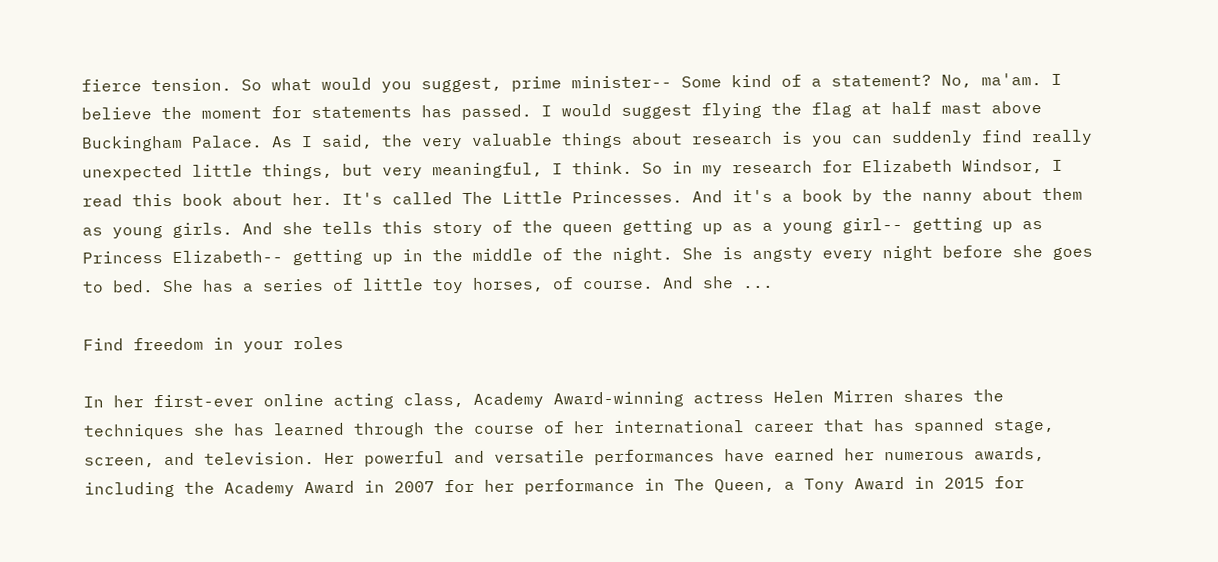fierce tension. So what would you suggest, prime minister-- Some kind of a statement? No, ma'am. I believe the moment for statements has passed. I would suggest flying the flag at half mast above Buckingham Palace. As I said, the very valuable things about research is you can suddenly find really unexpected little things, but very meaningful, I think. So in my research for Elizabeth Windsor, I read this book about her. It's called The Little Princesses. And it's a book by the nanny about them as young girls. And she tells this story of the queen getting up as a young girl-- getting up as Princess Elizabeth-- getting up in the middle of the night. She is angsty every night before she goes to bed. She has a series of little toy horses, of course. And she ...

Find freedom in your roles

In her first-ever online acting class, Academy Award-winning actress Helen Mirren shares the techniques she has learned through the course of her international career that has spanned stage, screen, and television. Her powerful and versatile performances have earned her numerous awards, including the Academy Award in 2007 for her performance in The Queen, a Tony Award in 2015 for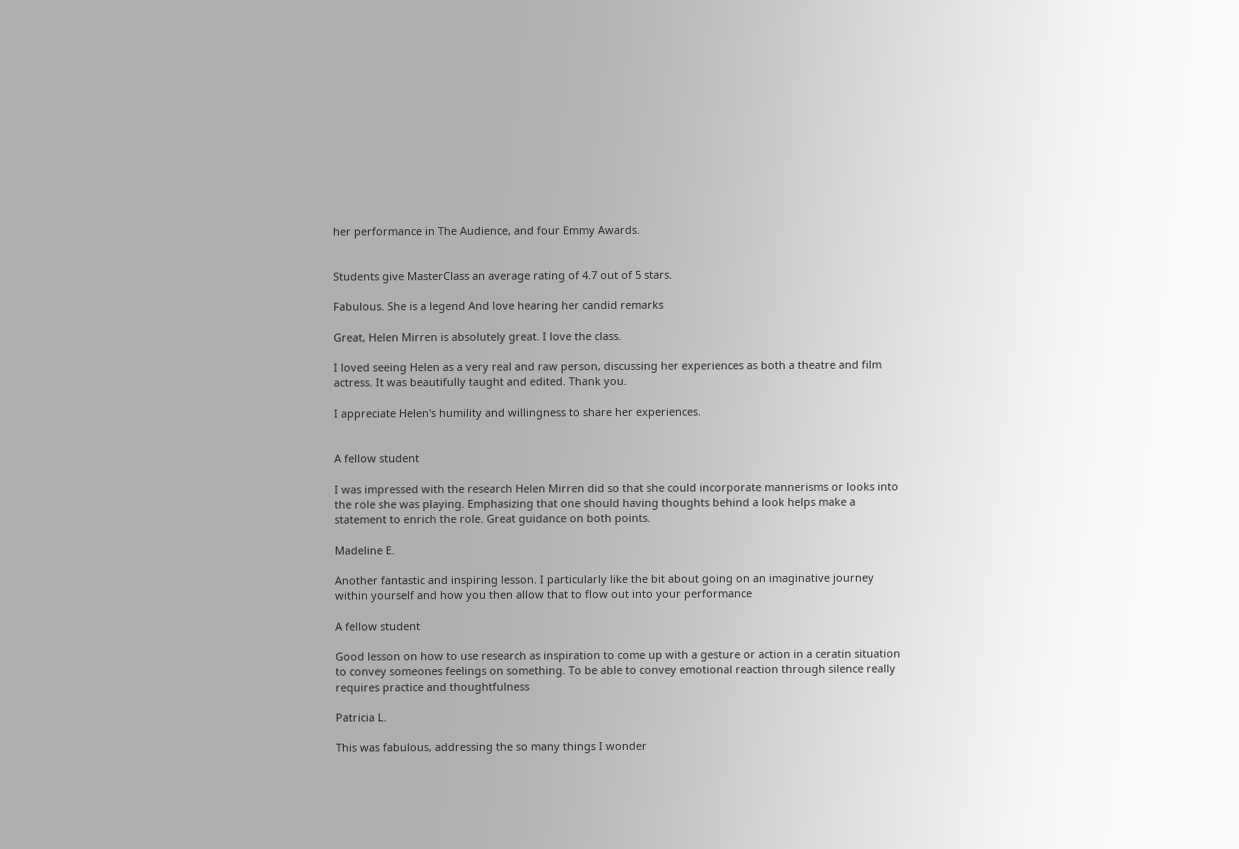her performance in The Audience, and four Emmy Awards.


Students give MasterClass an average rating of 4.7 out of 5 stars.

Fabulous. She is a legend And love hearing her candid remarks

Great, Helen Mirren is absolutely great. I love the class.

I loved seeing Helen as a very real and raw person, discussing her experiences as both a theatre and film actress. It was beautifully taught and edited. Thank you.

I appreciate Helen's humility and willingness to share her experiences.


A fellow student

I was impressed with the research Helen Mirren did so that she could incorporate mannerisms or looks into the role she was playing. Emphasizing that one should having thoughts behind a look helps make a statement to enrich the role. Great guidance on both points.

Madeline E.

Another fantastic and inspiring lesson. I particularly like the bit about going on an imaginative journey within yourself and how you then allow that to flow out into your performance

A fellow student

Good lesson on how to use research as inspiration to come up with a gesture or action in a ceratin situation to convey someones feelings on something. To be able to convey emotional reaction through silence really requires practice and thoughtfulness

Patricia L.

This was fabulous, addressing the so many things I wonder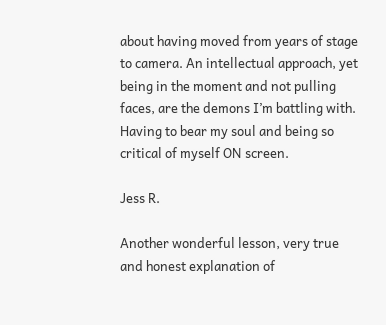about having moved from years of stage to camera. An intellectual approach, yet being in the moment and not pulling faces, are the demons I’m battling with. Having to bear my soul and being so critical of myself ON screen.

Jess R.

Another wonderful lesson, very true and honest explanation of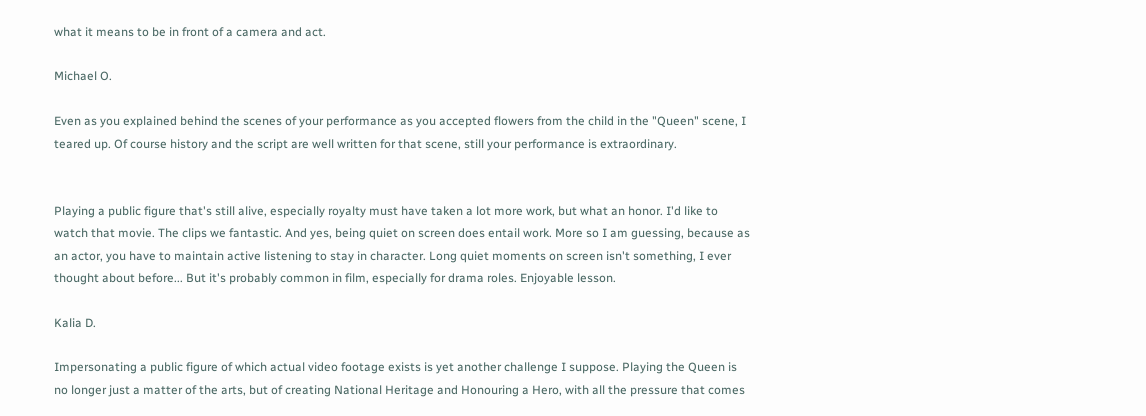what it means to be in front of a camera and act.

Michael O.

Even as you explained behind the scenes of your performance as you accepted flowers from the child in the "Queen" scene, I teared up. Of course history and the script are well written for that scene, still your performance is extraordinary.


Playing a public figure that's still alive, especially royalty must have taken a lot more work, but what an honor. I'd like to watch that movie. The clips we fantastic. And yes, being quiet on screen does entail work. More so I am guessing, because as an actor, you have to maintain active listening to stay in character. Long quiet moments on screen isn't something, I ever thought about before... But it's probably common in film, especially for drama roles. Enjoyable lesson.

Kalia D.

Impersonating a public figure of which actual video footage exists is yet another challenge I suppose. Playing the Queen is no longer just a matter of the arts, but of creating National Heritage and Honouring a Hero, with all the pressure that comes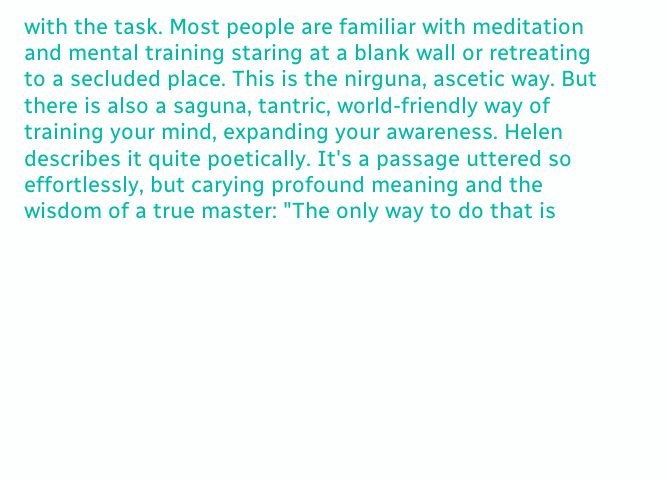with the task. Most people are familiar with meditation and mental training staring at a blank wall or retreating to a secluded place. This is the nirguna, ascetic way. But there is also a saguna, tantric, world-friendly way of training your mind, expanding your awareness. Helen describes it quite poetically. It's a passage uttered so effortlessly, but carying profound meaning and the wisdom of a true master: "The only way to do that is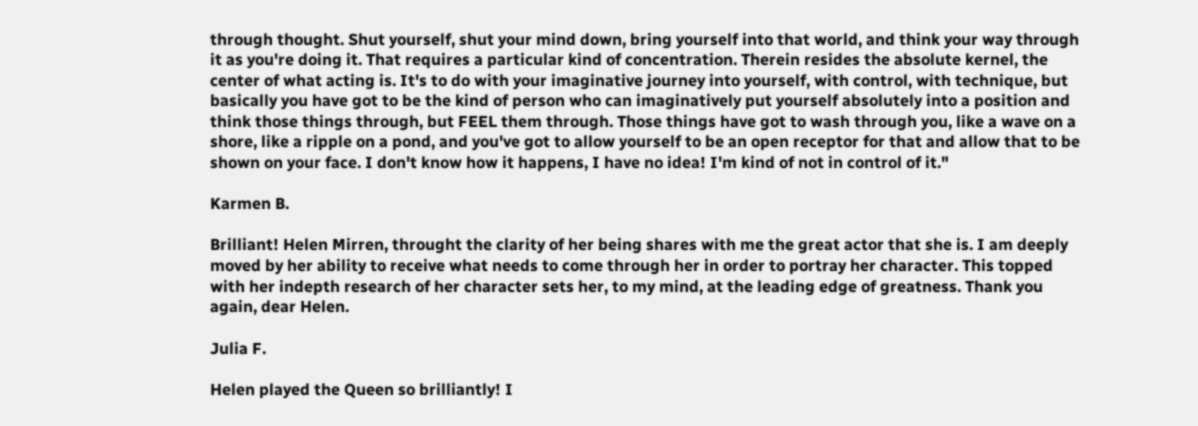through thought. Shut yourself, shut your mind down, bring yourself into that world, and think your way through it as you're doing it. That requires a particular kind of concentration. Therein resides the absolute kernel, the center of what acting is. It's to do with your imaginative journey into yourself, with control, with technique, but basically you have got to be the kind of person who can imaginatively put yourself absolutely into a position and think those things through, but FEEL them through. Those things have got to wash through you, like a wave on a shore, like a ripple on a pond, and you've got to allow yourself to be an open receptor for that and allow that to be shown on your face. I don't know how it happens, I have no idea! I'm kind of not in control of it."

Karmen B.

Brilliant! Helen Mirren, throught the clarity of her being shares with me the great actor that she is. I am deeply moved by her ability to receive what needs to come through her in order to portray her character. This topped with her indepth research of her character sets her, to my mind, at the leading edge of greatness. Thank you again, dear Helen.

Julia F.

Helen played the Queen so brilliantly! I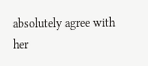absolutely agree with her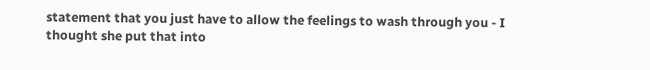statement that you just have to allow the feelings to wash through you - I thought she put that into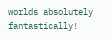worlds absolutely fantastically!